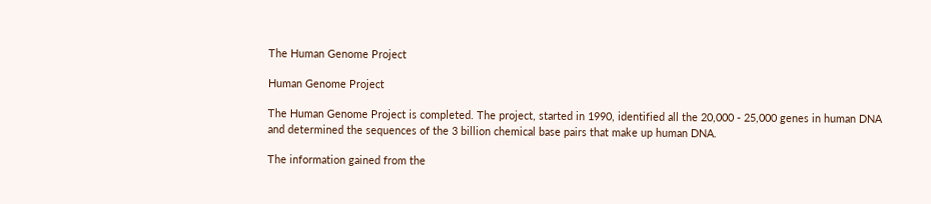The Human Genome Project

Human Genome Project

The Human Genome Project is completed. The project, started in 1990, identified all the 20,000 - 25,000 genes in human DNA and determined the sequences of the 3 billion chemical base pairs that make up human DNA.

The information gained from the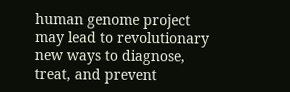human genome project may lead to revolutionary new ways to diagnose, treat, and prevent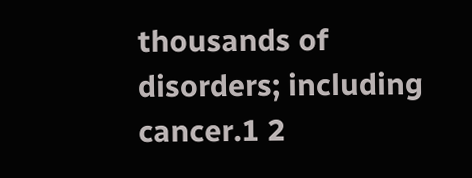thousands of disorders; including cancer.1 2